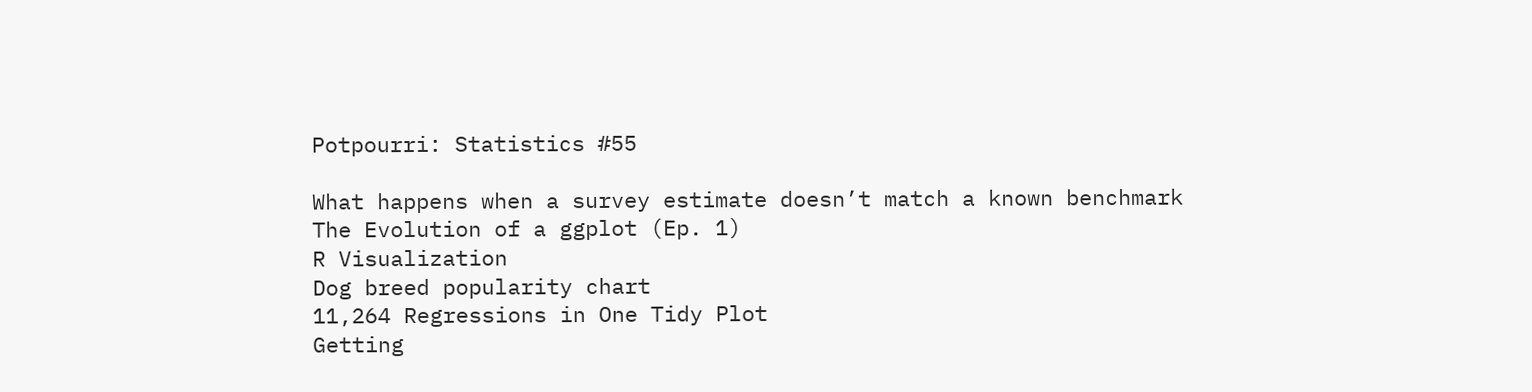Potpourri: Statistics #55

What happens when a survey estimate doesn’t match a known benchmark
The Evolution of a ggplot (Ep. 1)
R Visualization
Dog breed popularity chart
11,264 Regressions in One Tidy Plot
Getting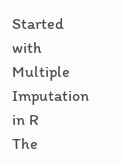Started with Multiple Imputation in R
The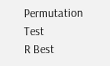Permutation Test
R Best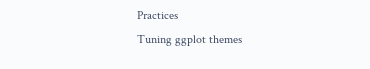Practices
Tuning ggplot themes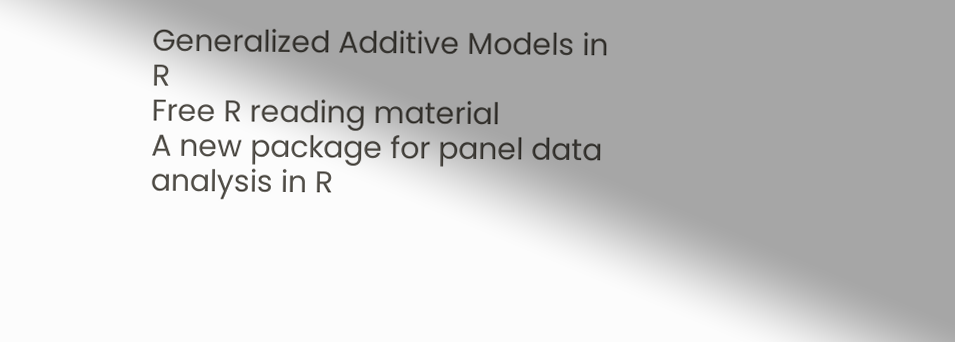Generalized Additive Models in R
Free R reading material
A new package for panel data analysis in R